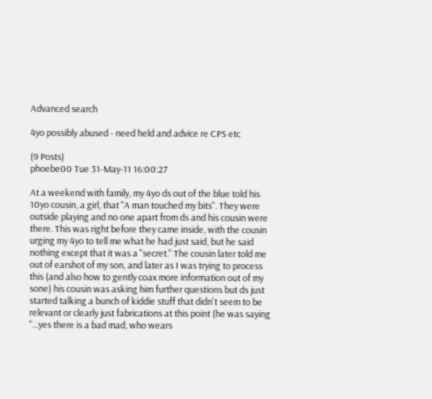Advanced search

4yo possibly abused - need held and advice re CPS etc

(9 Posts)
phoebe00 Tue 31-May-11 16:00:27

At a weekend with family, my 4yo ds out of the blue told his 10yo cousin, a girl, that "A man touched my bits". They were outside playing and no one apart from ds and his cousin were there. This was right before they came inside, with the cousin urging my 4yo to tell me what he had just said, but he said nothing except that it was a "secret." The cousin later told me out of earshot of my son, and later as I was trying to process this (and also how to gently coax more information out of my sone) his cousin was asking him further questions but ds just started talking a bunch of kiddie stuff that didn't seem to be relevant or clearly just fabrications at this point (he was saying "...yes there is a bad mad, who wears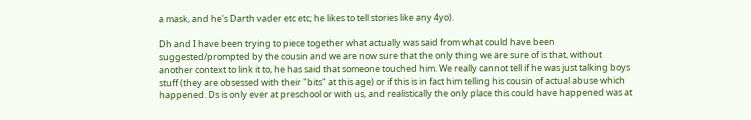a mask, and he's Darth vader etc etc; he likes to tell stories like any 4yo).

Dh and I have been trying to piece together what actually was said from what could have been suggested/prompted by the cousin and we are now sure that the only thing we are sure of is that, without another context to link it to, he has said that someone touched him. We really cannot tell if he was just talking boys stuff (they are obsessed with their "bits" at this age) or if this is in fact him telling his cousin of actual abuse which happened. Ds is only ever at preschool or with us, and realistically the only place this could have happened was at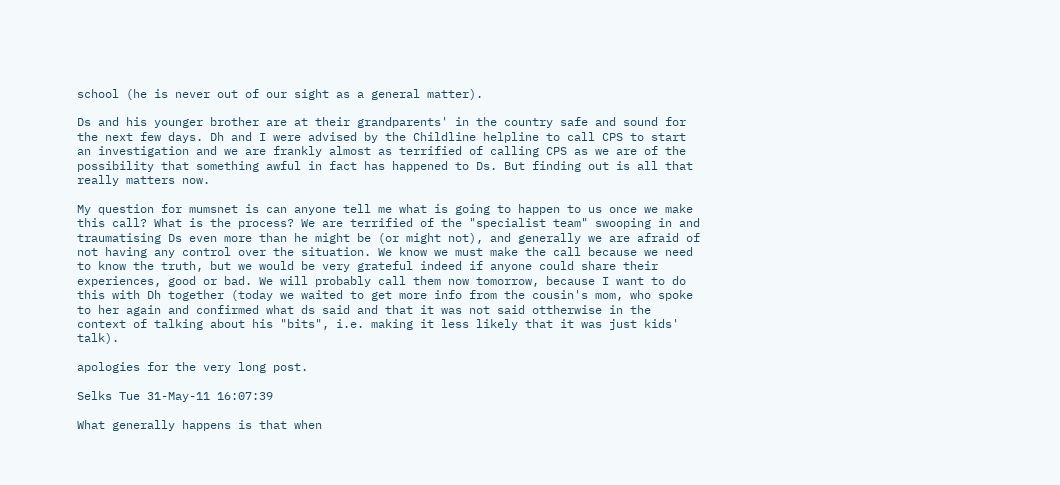school (he is never out of our sight as a general matter).

Ds and his younger brother are at their grandparents' in the country safe and sound for the next few days. Dh and I were advised by the Childline helpline to call CPS to start an investigation and we are frankly almost as terrified of calling CPS as we are of the possibility that something awful in fact has happened to Ds. But finding out is all that really matters now.

My question for mumsnet is can anyone tell me what is going to happen to us once we make this call? What is the process? We are terrified of the "specialist team" swooping in and traumatising Ds even more than he might be (or might not), and generally we are afraid of not having any control over the situation. We know we must make the call because we need to know the truth, but we would be very grateful indeed if anyone could share their experiences, good or bad. We will probably call them now tomorrow, because I want to do this with Dh together (today we waited to get more info from the cousin's mom, who spoke to her again and confirmed what ds said and that it was not said ottherwise in the context of talking about his "bits", i.e. making it less likely that it was just kids' talk).

apologies for the very long post.

Selks Tue 31-May-11 16:07:39

What generally happens is that when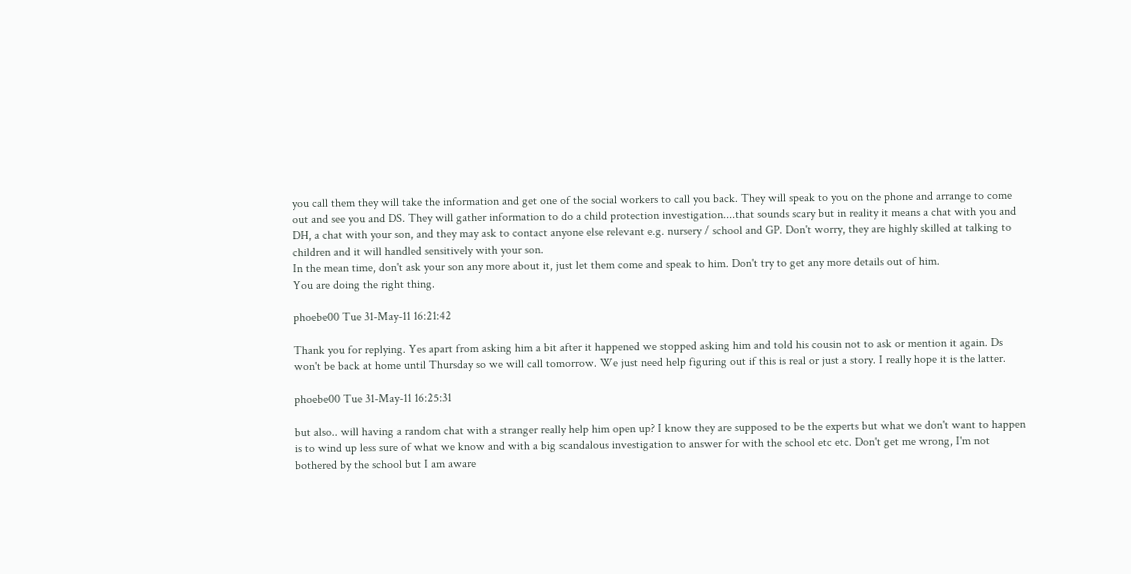you call them they will take the information and get one of the social workers to call you back. They will speak to you on the phone and arrange to come out and see you and DS. They will gather information to do a child protection investigation....that sounds scary but in reality it means a chat with you and DH, a chat with your son, and they may ask to contact anyone else relevant e.g. nursery / school and GP. Don't worry, they are highly skilled at talking to children and it will handled sensitively with your son.
In the mean time, don't ask your son any more about it, just let them come and speak to him. Don't try to get any more details out of him.
You are doing the right thing.

phoebe00 Tue 31-May-11 16:21:42

Thank you for replying. Yes apart from asking him a bit after it happened we stopped asking him and told his cousin not to ask or mention it again. Ds won't be back at home until Thursday so we will call tomorrow. We just need help figuring out if this is real or just a story. I really hope it is the latter.

phoebe00 Tue 31-May-11 16:25:31

but also.. will having a random chat with a stranger really help him open up? I know they are supposed to be the experts but what we don't want to happen is to wind up less sure of what we know and with a big scandalous investigation to answer for with the school etc etc. Don't get me wrong, I'm not bothered by the school but I am aware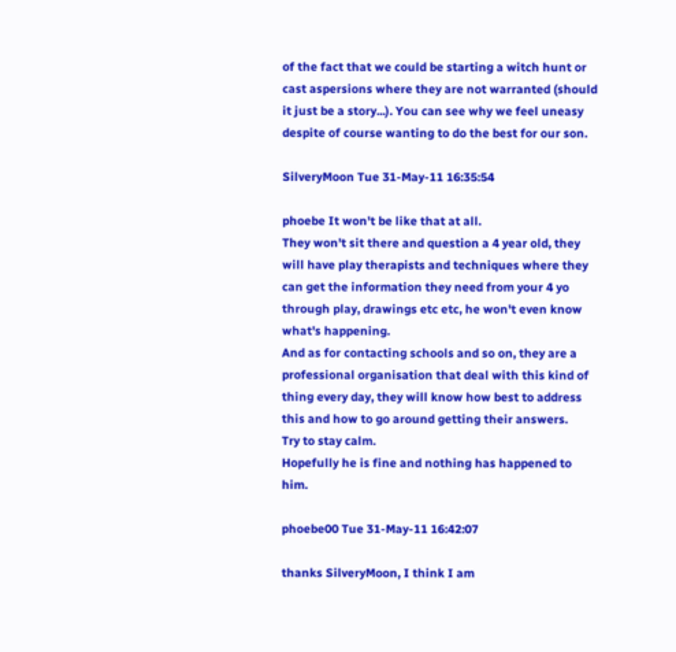of the fact that we could be starting a witch hunt or cast aspersions where they are not warranted (should it just be a story...). You can see why we feel uneasy despite of course wanting to do the best for our son.

SilveryMoon Tue 31-May-11 16:35:54

phoebe It won't be like that at all.
They won't sit there and question a 4 year old, they will have play therapists and techniques where they can get the information they need from your 4 yo through play, drawings etc etc, he won't even know what's happening.
And as for contacting schools and so on, they are a professional organisation that deal with this kind of thing every day, they will know how best to address this and how to go around getting their answers.
Try to stay calm.
Hopefully he is fine and nothing has happened to him.

phoebe00 Tue 31-May-11 16:42:07

thanks SilveryMoon, I think I am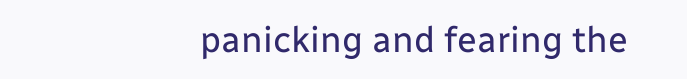panicking and fearing the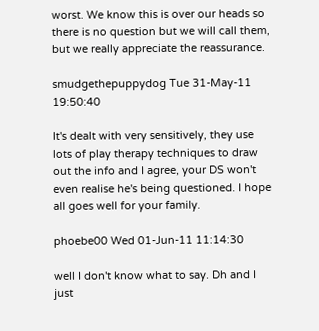worst. We know this is over our heads so there is no question but we will call them, but we really appreciate the reassurance.

smudgethepuppydog Tue 31-May-11 19:50:40

It's dealt with very sensitively, they use lots of play therapy techniques to draw out the info and I agree, your DS won't even realise he's being questioned. I hope all goes well for your family.

phoebe00 Wed 01-Jun-11 11:14:30

well I don't know what to say. Dh and I just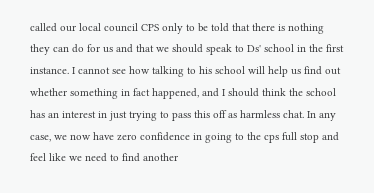called our local council CPS only to be told that there is nothing they can do for us and that we should speak to Ds' school in the first instance. I cannot see how talking to his school will help us find out whether something in fact happened, and I should think the school has an interest in just trying to pass this off as harmless chat. In any case, we now have zero confidence in going to the cps full stop and feel like we need to find another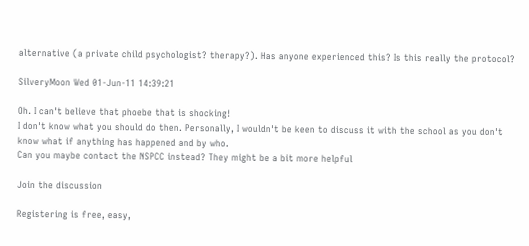alternative (a private child psychologist? therapy?). Has anyone experienced this? Is this really the protocol?

SilveryMoon Wed 01-Jun-11 14:39:21

Oh. I can't believe that phoebe that is shocking!
I don't know what you should do then. Personally, I wouldn't be keen to discuss it with the school as you don't know what if anything has happened and by who.
Can you maybe contact the NSPCC instead? They might be a bit more helpful

Join the discussion

Registering is free, easy,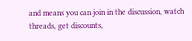and means you can join in the discussion, watch threads, get discounts,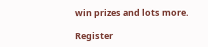win prizes and lots more.

Register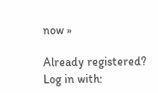now »

Already registered? Log in with: